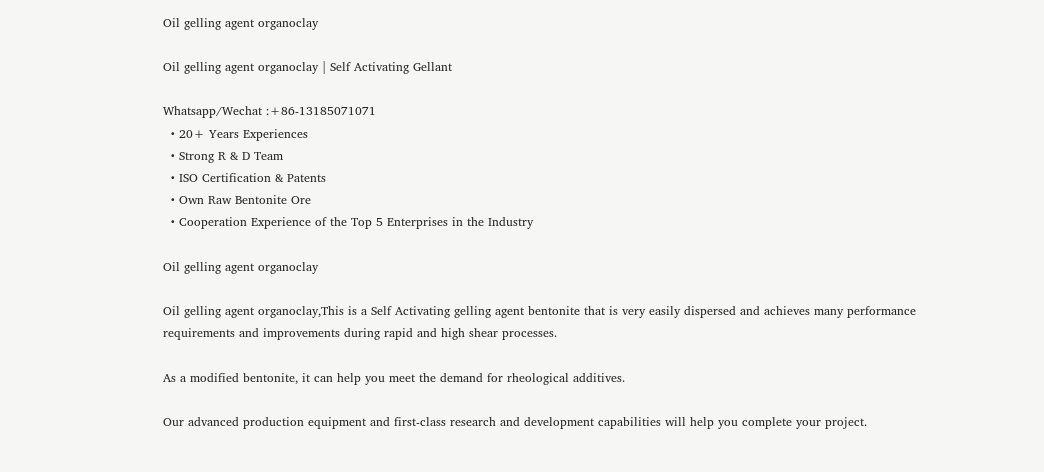Oil gelling agent organoclay

Oil gelling agent organoclay | Self Activating Gellant

Whatsapp/Wechat :+86-13185071071
  • 20+ Years Experiences
  • Strong R & D Team
  • ISO Certification & Patents
  • Own Raw Bentonite Ore
  • Cooperation Experience of the Top 5 Enterprises in the Industry

Oil gelling agent organoclay

Oil gelling agent organoclay,This is a Self Activating gelling agent bentonite that is very easily dispersed and achieves many performance requirements and improvements during rapid and high shear processes.

As a modified bentonite, it can help you meet the demand for rheological additives.

Our advanced production equipment and first-class research and development capabilities will help you complete your project.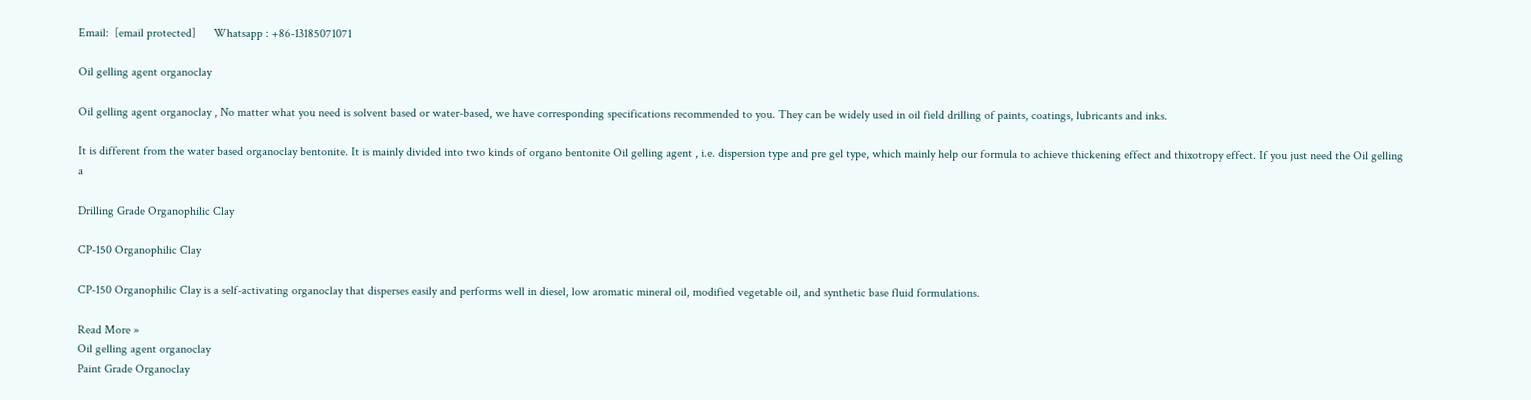Email:  [email protected]      Whatsapp : +86-13185071071

Oil gelling agent organoclay

Oil gelling agent organoclay , No matter what you need is solvent based or water-based, we have corresponding specifications recommended to you. They can be widely used in oil field drilling of paints, coatings, lubricants and inks.

It is different from the water based organoclay bentonite. It is mainly divided into two kinds of organo bentonite Oil gelling agent , i.e. dispersion type and pre gel type, which mainly help our formula to achieve thickening effect and thixotropy effect. If you just need the Oil gelling a

Drilling Grade Organophilic Clay

CP-150 Organophilic Clay

CP-150 Organophilic Clay is a self-activating organoclay that disperses easily and performs well in diesel, low aromatic mineral oil, modified vegetable oil, and synthetic base fluid formulations.

Read More »
Oil gelling agent organoclay
Paint Grade Organoclay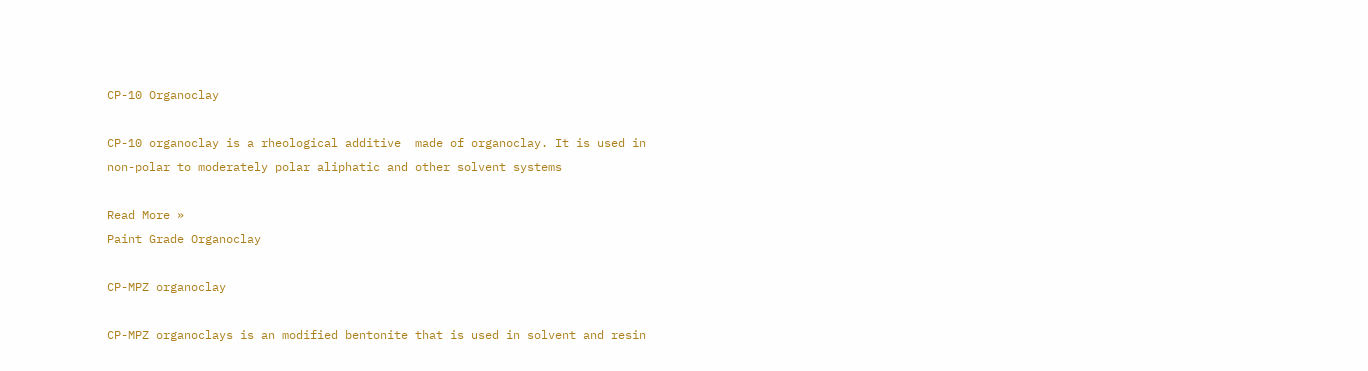CP-10 Organoclay

CP-10 organoclay is a rheological additive  made of organoclay. It is used in non-polar to moderately polar aliphatic and other solvent systems

Read More »
Paint Grade Organoclay

CP-MPZ organoclay

CP-MPZ organoclays is an modified bentonite that is used in solvent and resin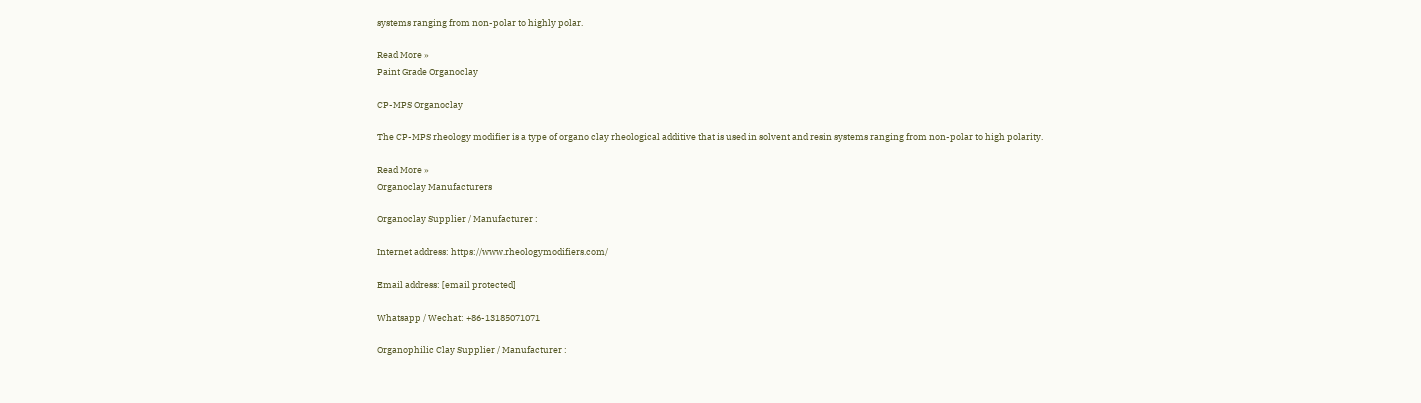systems ranging from non-polar to highly polar.

Read More »
Paint Grade Organoclay

CP-MPS Organoclay

The CP-MPS rheology modifier is a type of organo clay rheological additive that is used in solvent and resin systems ranging from non-polar to high polarity.

Read More »
Organoclay Manufacturers

Organoclay Supplier / Manufacturer :

Internet address: https://www.rheologymodifiers.com/

Email address: [email protected]

Whatsapp / Wechat: +86-13185071071

Organophilic Clay Supplier / Manufacturer :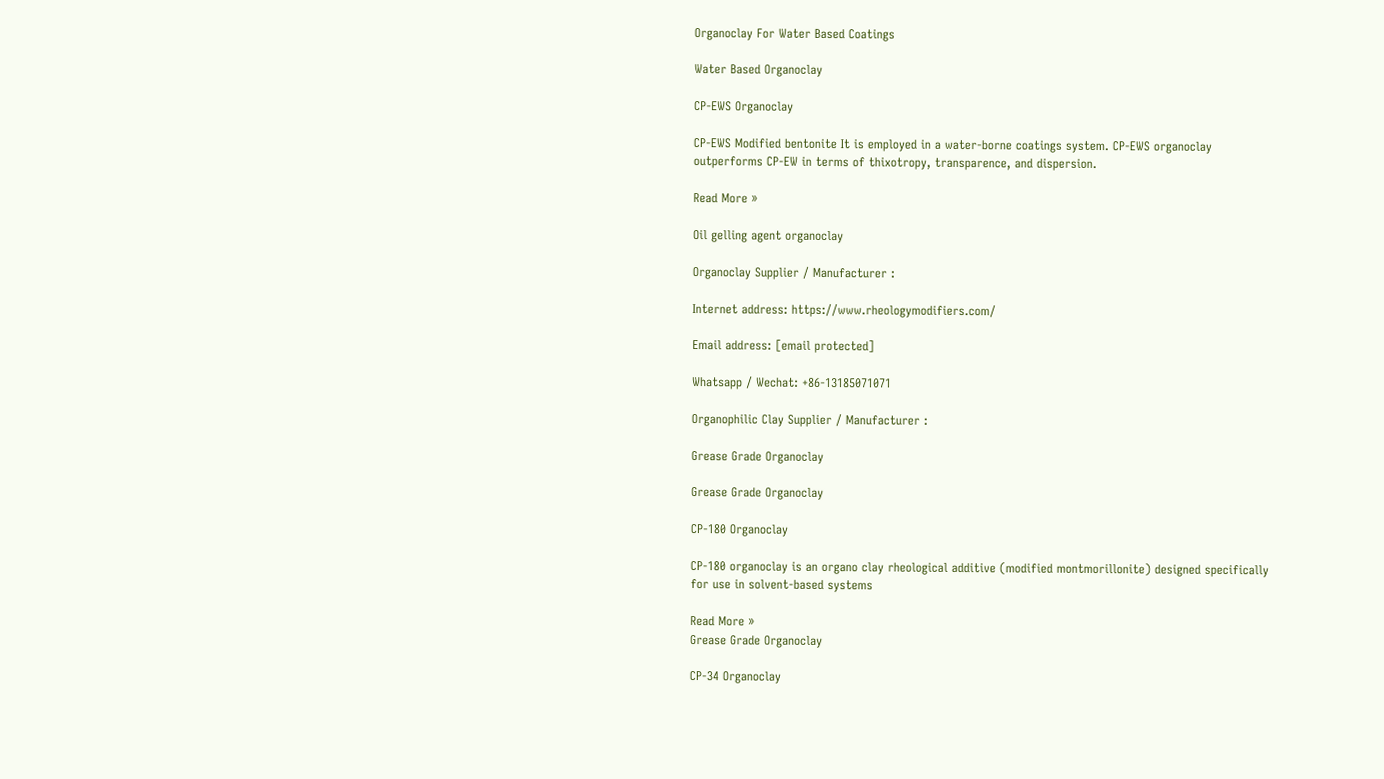Organoclay For Water Based Coatings

Water Based Organoclay

CP-EWS Organoclay

CP-EWS Modified bentonite It is employed in a water-borne coatings system. CP-EWS organoclay outperforms CP-EW in terms of thixotropy, transparence, and dispersion.

Read More »

Oil gelling agent organoclay

Organoclay Supplier / Manufacturer :

Internet address: https://www.rheologymodifiers.com/

Email address: [email protected]

Whatsapp / Wechat: +86-13185071071

Organophilic Clay Supplier / Manufacturer :

Grease Grade Organoclay

Grease Grade Organoclay

CP-180 Organoclay

CP-180 organoclay is an organo clay rheological additive (modified montmorillonite) designed specifically for use in solvent-based systems

Read More »
Grease Grade Organoclay

CP-34 Organoclay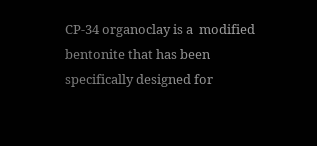CP-34 organoclay is a  modified bentonite that has been specifically designed for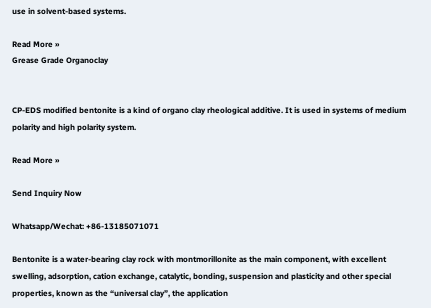use in solvent-based systems.

Read More »
Grease Grade Organoclay


CP-EDS modified bentonite is a kind of organo clay rheological additive. It is used in systems of medium polarity and high polarity system.

Read More »

Send Inquiry Now

Whatsapp/Wechat: +86-13185071071

Bentonite is a water-bearing clay rock with montmorillonite as the main component, with excellent swelling, adsorption, cation exchange, catalytic, bonding, suspension and plasticity and other special properties, known as the “universal clay”, the application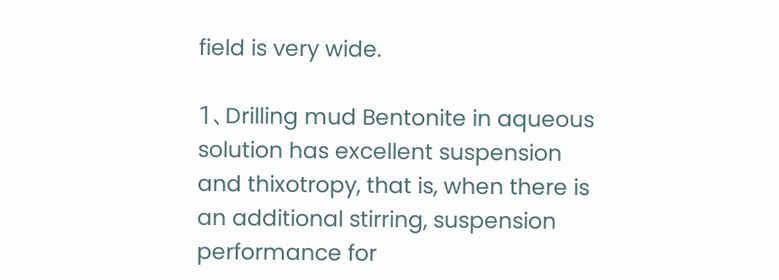field is very wide.

1、Drilling mud Bentonite in aqueous solution has excellent suspension and thixotropy, that is, when there is an additional stirring, suspension performance for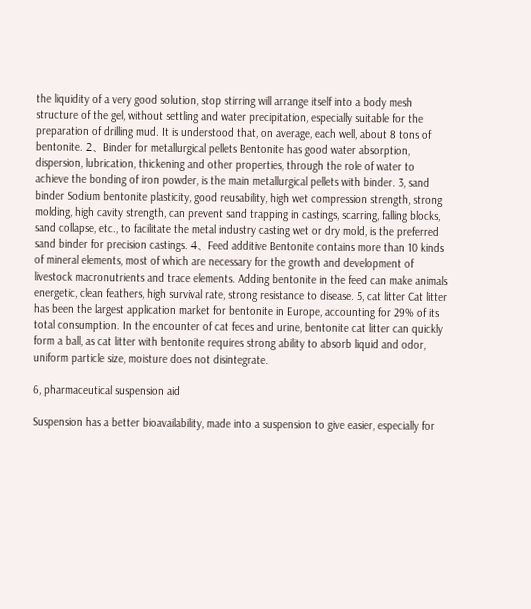the liquidity of a very good solution, stop stirring will arrange itself into a body mesh structure of the gel, without settling and water precipitation, especially suitable for the preparation of drilling mud. It is understood that, on average, each well, about 8 tons of bentonite. 2、Binder for metallurgical pellets Bentonite has good water absorption, dispersion, lubrication, thickening and other properties, through the role of water to achieve the bonding of iron powder, is the main metallurgical pellets with binder. 3, sand binder Sodium bentonite plasticity, good reusability, high wet compression strength, strong molding, high cavity strength, can prevent sand trapping in castings, scarring, falling blocks, sand collapse, etc., to facilitate the metal industry casting wet or dry mold, is the preferred sand binder for precision castings. 4、Feed additive Bentonite contains more than 10 kinds of mineral elements, most of which are necessary for the growth and development of livestock macronutrients and trace elements. Adding bentonite in the feed can make animals energetic, clean feathers, high survival rate, strong resistance to disease. 5, cat litter Cat litter has been the largest application market for bentonite in Europe, accounting for 29% of its total consumption. In the encounter of cat feces and urine, bentonite cat litter can quickly form a ball, as cat litter with bentonite requires strong ability to absorb liquid and odor, uniform particle size, moisture does not disintegrate.

6, pharmaceutical suspension aid

Suspension has a better bioavailability, made into a suspension to give easier, especially for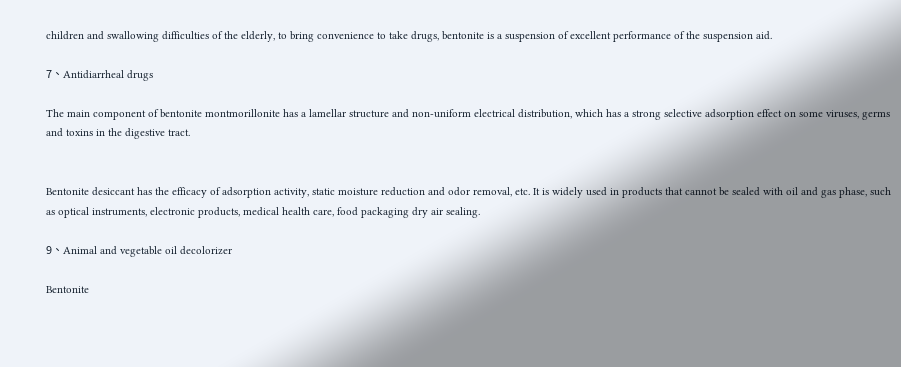children and swallowing difficulties of the elderly, to bring convenience to take drugs, bentonite is a suspension of excellent performance of the suspension aid.

7、Antidiarrheal drugs

The main component of bentonite montmorillonite has a lamellar structure and non-uniform electrical distribution, which has a strong selective adsorption effect on some viruses, germs and toxins in the digestive tract.


Bentonite desiccant has the efficacy of adsorption activity, static moisture reduction and odor removal, etc. It is widely used in products that cannot be sealed with oil and gas phase, such as optical instruments, electronic products, medical health care, food packaging dry air sealing.

9、Animal and vegetable oil decolorizer

Bentonite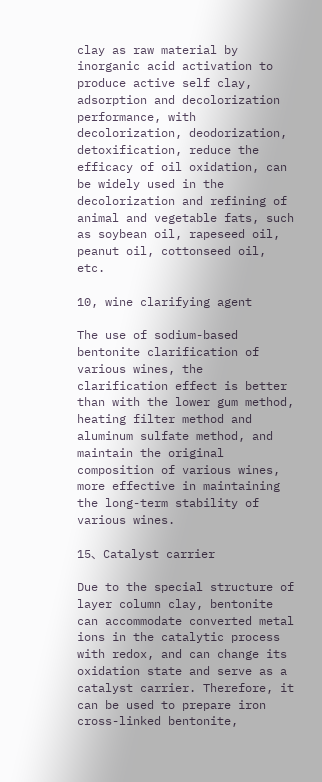clay as raw material by inorganic acid activation to produce active self clay, adsorption and decolorization performance, with decolorization, deodorization, detoxification, reduce the efficacy of oil oxidation, can be widely used in the decolorization and refining of animal and vegetable fats, such as soybean oil, rapeseed oil, peanut oil, cottonseed oil, etc.

10, wine clarifying agent

The use of sodium-based bentonite clarification of various wines, the clarification effect is better than with the lower gum method, heating filter method and aluminum sulfate method, and maintain the original composition of various wines, more effective in maintaining the long-term stability of various wines.

15、Catalyst carrier

Due to the special structure of layer column clay, bentonite can accommodate converted metal ions in the catalytic process with redox, and can change its oxidation state and serve as a catalyst carrier. Therefore, it can be used to prepare iron cross-linked bentonite,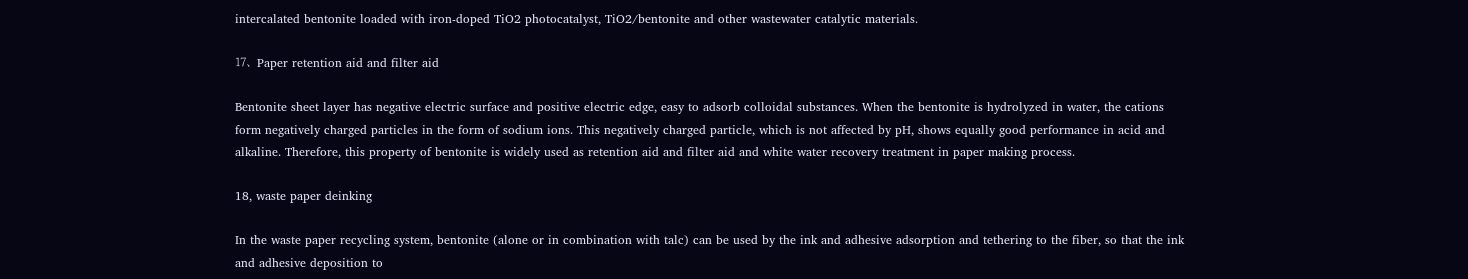intercalated bentonite loaded with iron-doped TiO2 photocatalyst, TiO2/bentonite and other wastewater catalytic materials.

17、Paper retention aid and filter aid

Bentonite sheet layer has negative electric surface and positive electric edge, easy to adsorb colloidal substances. When the bentonite is hydrolyzed in water, the cations form negatively charged particles in the form of sodium ions. This negatively charged particle, which is not affected by pH, shows equally good performance in acid and alkaline. Therefore, this property of bentonite is widely used as retention aid and filter aid and white water recovery treatment in paper making process.

18, waste paper deinking

In the waste paper recycling system, bentonite (alone or in combination with talc) can be used by the ink and adhesive adsorption and tethering to the fiber, so that the ink and adhesive deposition to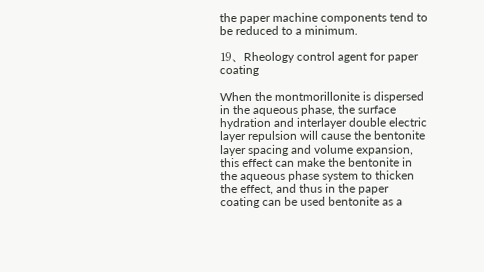the paper machine components tend to be reduced to a minimum.

19、Rheology control agent for paper coating

When the montmorillonite is dispersed in the aqueous phase, the surface hydration and interlayer double electric layer repulsion will cause the bentonite layer spacing and volume expansion, this effect can make the bentonite in the aqueous phase system to thicken the effect, and thus in the paper coating can be used bentonite as a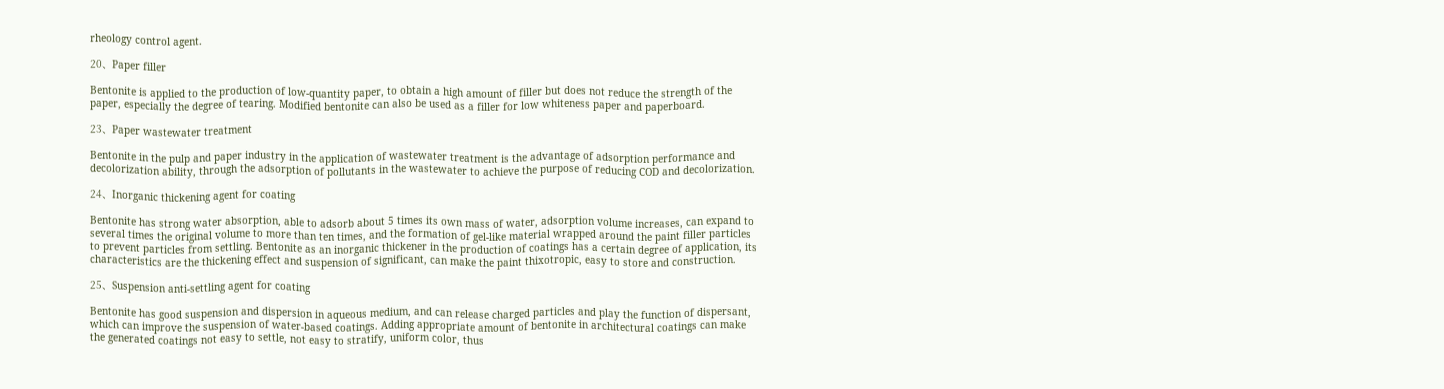rheology control agent.

20、Paper filler

Bentonite is applied to the production of low-quantity paper, to obtain a high amount of filler but does not reduce the strength of the paper, especially the degree of tearing. Modified bentonite can also be used as a filler for low whiteness paper and paperboard.

23、Paper wastewater treatment

Bentonite in the pulp and paper industry in the application of wastewater treatment is the advantage of adsorption performance and decolorization ability, through the adsorption of pollutants in the wastewater to achieve the purpose of reducing COD and decolorization.

24、Inorganic thickening agent for coating

Bentonite has strong water absorption, able to adsorb about 5 times its own mass of water, adsorption volume increases, can expand to several times the original volume to more than ten times, and the formation of gel-like material wrapped around the paint filler particles to prevent particles from settling. Bentonite as an inorganic thickener in the production of coatings has a certain degree of application, its characteristics are the thickening effect and suspension of significant, can make the paint thixotropic, easy to store and construction.

25、Suspension anti-settling agent for coating

Bentonite has good suspension and dispersion in aqueous medium, and can release charged particles and play the function of dispersant, which can improve the suspension of water-based coatings. Adding appropriate amount of bentonite in architectural coatings can make the generated coatings not easy to settle, not easy to stratify, uniform color, thus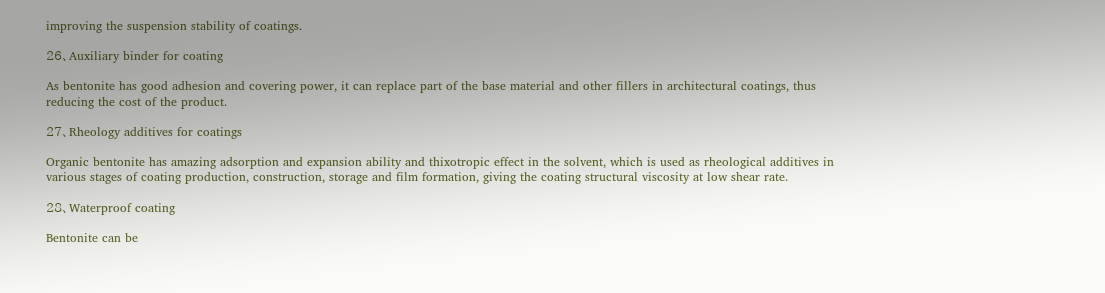improving the suspension stability of coatings.

26、Auxiliary binder for coating

As bentonite has good adhesion and covering power, it can replace part of the base material and other fillers in architectural coatings, thus reducing the cost of the product.

27、Rheology additives for coatings

Organic bentonite has amazing adsorption and expansion ability and thixotropic effect in the solvent, which is used as rheological additives in various stages of coating production, construction, storage and film formation, giving the coating structural viscosity at low shear rate.

28、Waterproof coating

Bentonite can be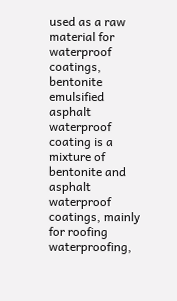used as a raw material for waterproof coatings, bentonite emulsified asphalt waterproof coating is a mixture of bentonite and asphalt waterproof coatings, mainly for roofing waterproofing,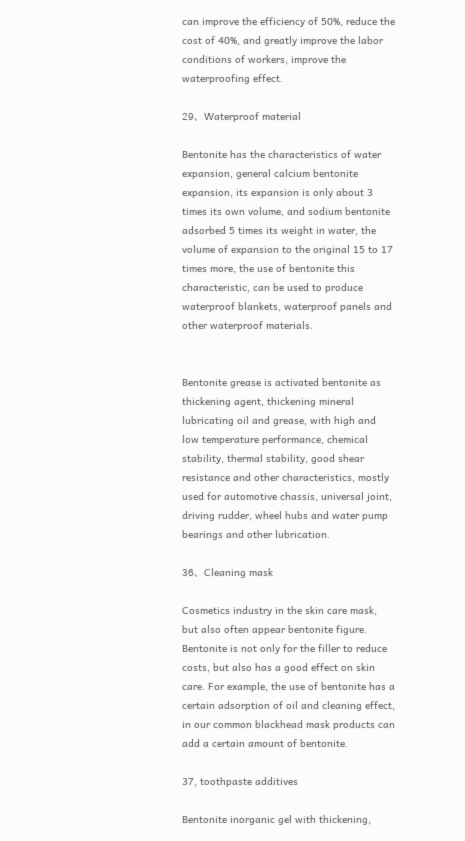can improve the efficiency of 50%, reduce the cost of 40%, and greatly improve the labor conditions of workers, improve the waterproofing effect.

29、Waterproof material

Bentonite has the characteristics of water expansion, general calcium bentonite expansion, its expansion is only about 3 times its own volume, and sodium bentonite adsorbed 5 times its weight in water, the volume of expansion to the original 15 to 17 times more, the use of bentonite this characteristic, can be used to produce waterproof blankets, waterproof panels and other waterproof materials.


Bentonite grease is activated bentonite as thickening agent, thickening mineral lubricating oil and grease, with high and low temperature performance, chemical stability, thermal stability, good shear resistance and other characteristics, mostly used for automotive chassis, universal joint, driving rudder, wheel hubs and water pump bearings and other lubrication.

36、Cleaning mask

Cosmetics industry in the skin care mask, but also often appear bentonite figure. Bentonite is not only for the filler to reduce costs, but also has a good effect on skin care. For example, the use of bentonite has a certain adsorption of oil and cleaning effect, in our common blackhead mask products can add a certain amount of bentonite.

37, toothpaste additives

Bentonite inorganic gel with thickening,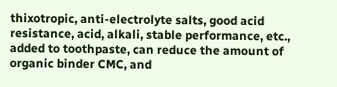thixotropic, anti-electrolyte salts, good acid resistance, acid, alkali, stable performance, etc., added to toothpaste, can reduce the amount of organic binder CMC, and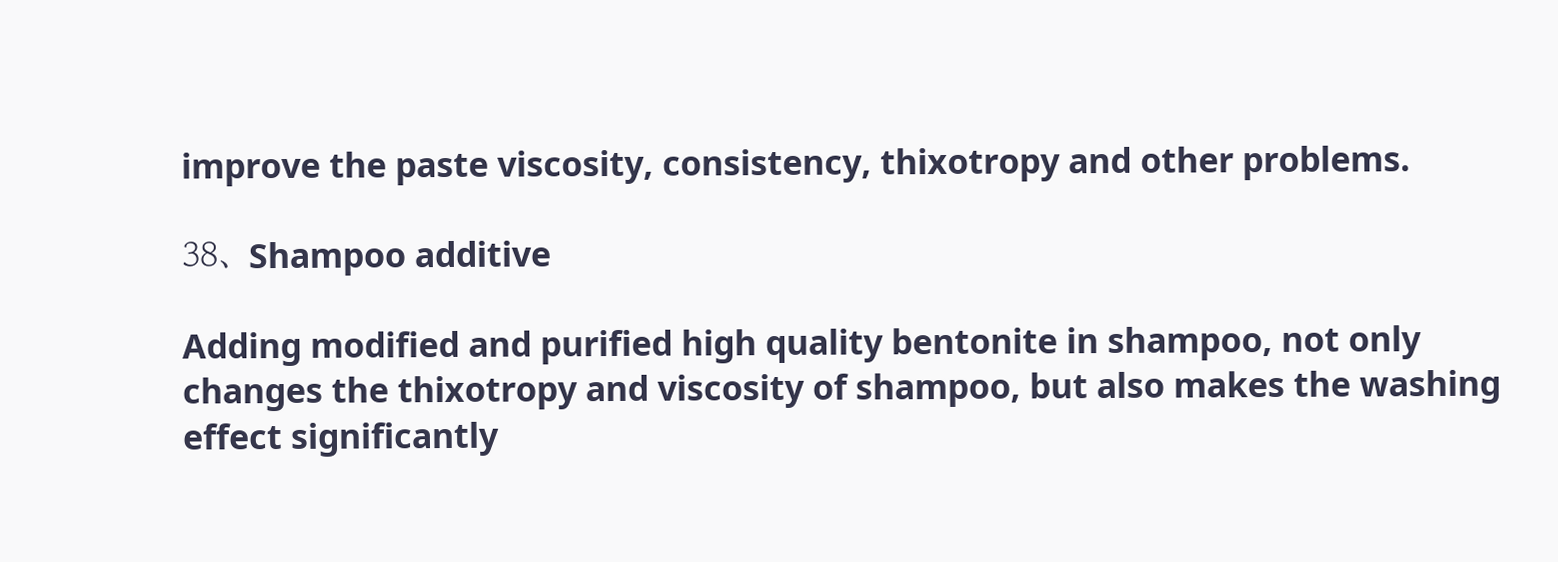improve the paste viscosity, consistency, thixotropy and other problems.

38、Shampoo additive

Adding modified and purified high quality bentonite in shampoo, not only changes the thixotropy and viscosity of shampoo, but also makes the washing effect significantly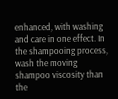enhanced, with washing and care in one effect. In the shampooing process, wash the moving shampoo viscosity than the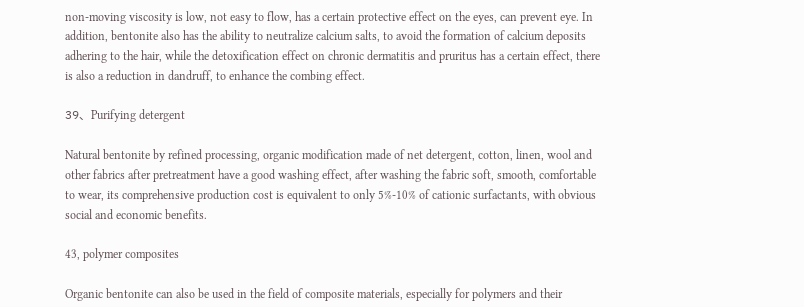non-moving viscosity is low, not easy to flow, has a certain protective effect on the eyes, can prevent eye. In addition, bentonite also has the ability to neutralize calcium salts, to avoid the formation of calcium deposits adhering to the hair, while the detoxification effect on chronic dermatitis and pruritus has a certain effect, there is also a reduction in dandruff, to enhance the combing effect.

39、Purifying detergent

Natural bentonite by refined processing, organic modification made of net detergent, cotton, linen, wool and other fabrics after pretreatment have a good washing effect, after washing the fabric soft, smooth, comfortable to wear, its comprehensive production cost is equivalent to only 5%-10% of cationic surfactants, with obvious social and economic benefits.

43, polymer composites

Organic bentonite can also be used in the field of composite materials, especially for polymers and their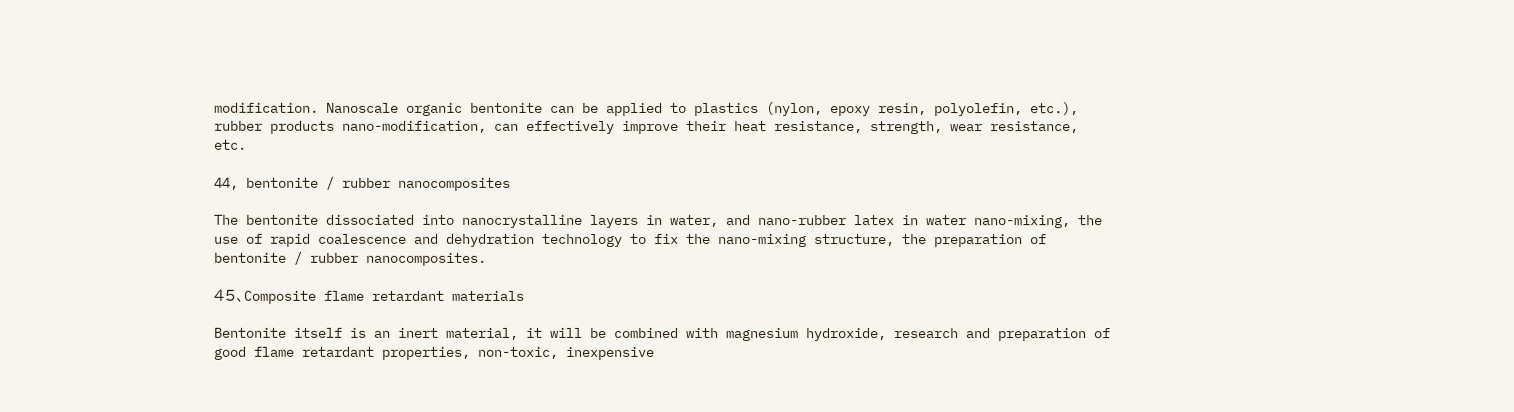modification. Nanoscale organic bentonite can be applied to plastics (nylon, epoxy resin, polyolefin, etc.), rubber products nano-modification, can effectively improve their heat resistance, strength, wear resistance, etc.

44, bentonite / rubber nanocomposites

The bentonite dissociated into nanocrystalline layers in water, and nano-rubber latex in water nano-mixing, the use of rapid coalescence and dehydration technology to fix the nano-mixing structure, the preparation of bentonite / rubber nanocomposites.

45、Composite flame retardant materials

Bentonite itself is an inert material, it will be combined with magnesium hydroxide, research and preparation of good flame retardant properties, non-toxic, inexpensive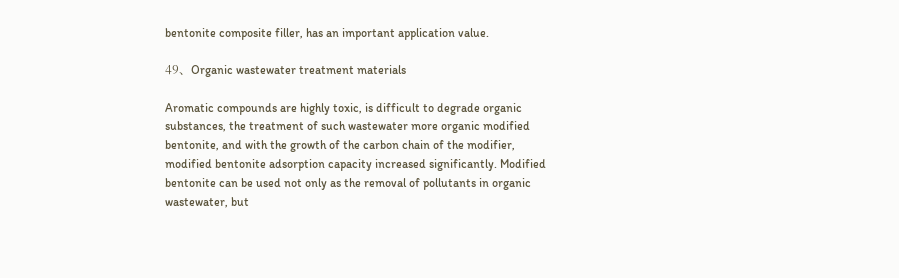bentonite composite filler, has an important application value.

49、Organic wastewater treatment materials

Aromatic compounds are highly toxic, is difficult to degrade organic substances, the treatment of such wastewater more organic modified bentonite, and with the growth of the carbon chain of the modifier, modified bentonite adsorption capacity increased significantly. Modified bentonite can be used not only as the removal of pollutants in organic wastewater, but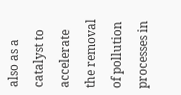also as a catalyst to accelerate the removal of pollution processes in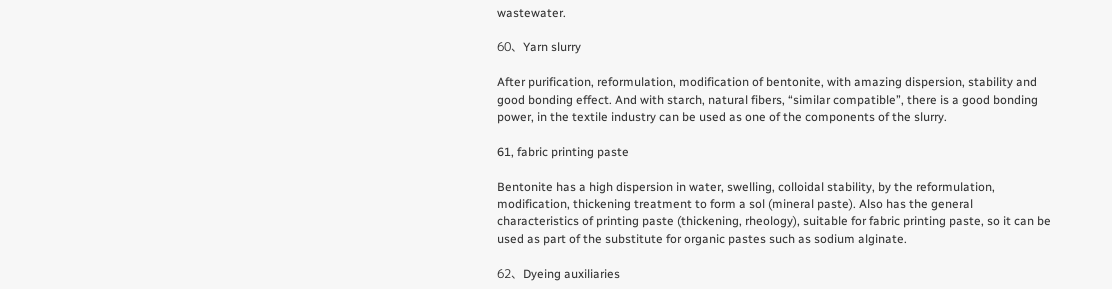wastewater.

60、Yarn slurry

After purification, reformulation, modification of bentonite, with amazing dispersion, stability and good bonding effect. And with starch, natural fibers, “similar compatible”, there is a good bonding power, in the textile industry can be used as one of the components of the slurry.

61, fabric printing paste

Bentonite has a high dispersion in water, swelling, colloidal stability, by the reformulation, modification, thickening treatment to form a sol (mineral paste). Also has the general characteristics of printing paste (thickening, rheology), suitable for fabric printing paste, so it can be used as part of the substitute for organic pastes such as sodium alginate.

62、Dyeing auxiliaries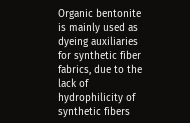Organic bentonite is mainly used as dyeing auxiliaries for synthetic fiber fabrics, due to the lack of hydrophilicity of synthetic fibers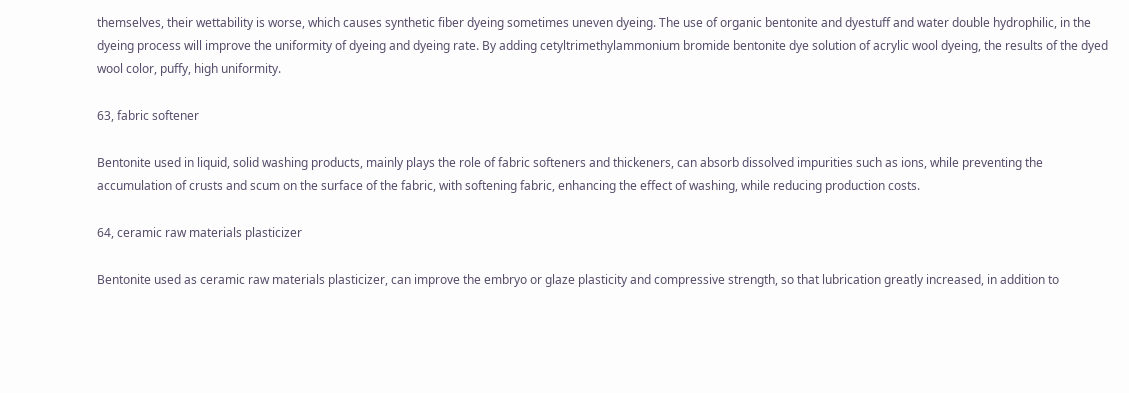themselves, their wettability is worse, which causes synthetic fiber dyeing sometimes uneven dyeing. The use of organic bentonite and dyestuff and water double hydrophilic, in the dyeing process will improve the uniformity of dyeing and dyeing rate. By adding cetyltrimethylammonium bromide bentonite dye solution of acrylic wool dyeing, the results of the dyed wool color, puffy, high uniformity.

63, fabric softener

Bentonite used in liquid, solid washing products, mainly plays the role of fabric softeners and thickeners, can absorb dissolved impurities such as ions, while preventing the accumulation of crusts and scum on the surface of the fabric, with softening fabric, enhancing the effect of washing, while reducing production costs.

64, ceramic raw materials plasticizer

Bentonite used as ceramic raw materials plasticizer, can improve the embryo or glaze plasticity and compressive strength, so that lubrication greatly increased, in addition to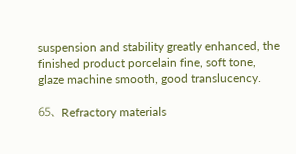suspension and stability greatly enhanced, the finished product porcelain fine, soft tone, glaze machine smooth, good translucency.

65、Refractory materials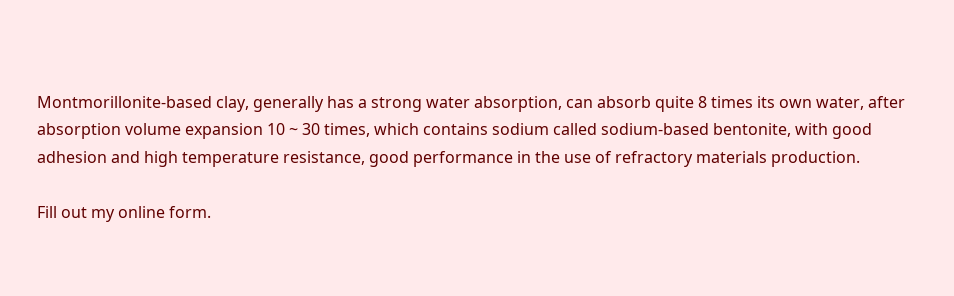Montmorillonite-based clay, generally has a strong water absorption, can absorb quite 8 times its own water, after absorption volume expansion 10 ~ 30 times, which contains sodium called sodium-based bentonite, with good adhesion and high temperature resistance, good performance in the use of refractory materials production.

Fill out my online form.